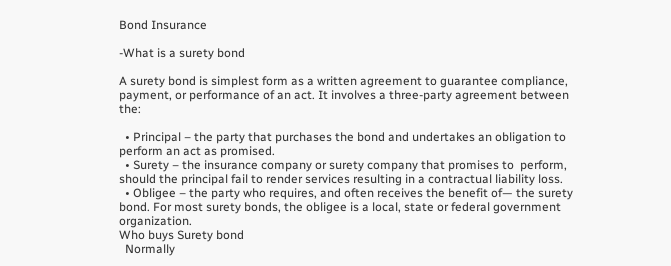Bond Insurance

-What is a surety bond

A surety bond is simplest form as a written agreement to guarantee compliance, payment, or performance of an act. It involves a three-party agreement between the:

  • Principal – the party that purchases the bond and undertakes an obligation to perform an act as promised.
  • Surety – the insurance company or surety company that promises to  perform, should the principal fail to render services resulting in a contractual liability loss.
  • Obligee – the party who requires, and often receives the benefit of— the surety bond. For most surety bonds, the obligee is a local, state or federal government organization.
Who buys Surety bond
  Normally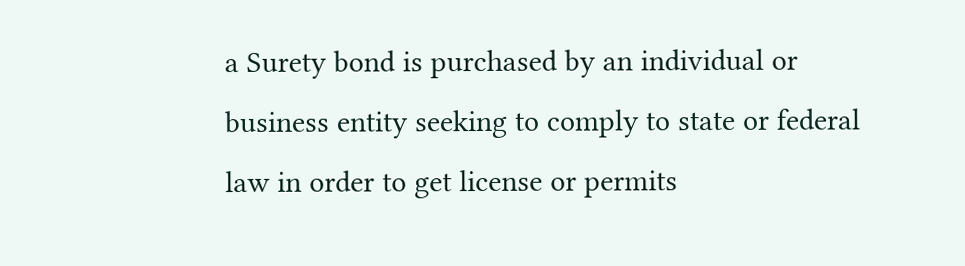a Surety bond is purchased by an individual or business entity seeking to comply to state or federal law in order to get license or permits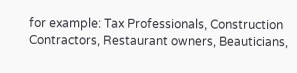for example: Tax Professionals, Construction Contractors, Restaurant owners, Beauticians,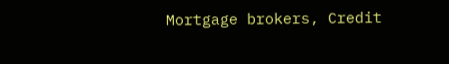Mortgage brokers, Credit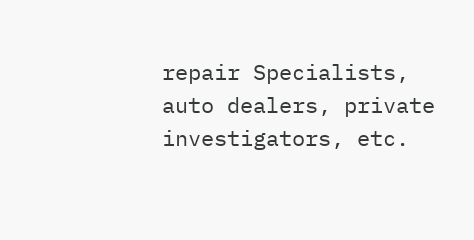repair Specialists, auto dealers, private investigators, etc.